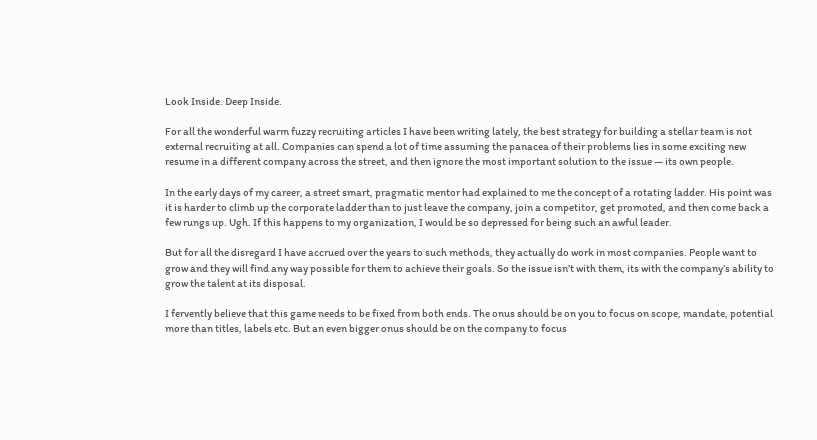Look Inside. Deep Inside.

For all the wonderful warm fuzzy recruiting articles I have been writing lately, the best strategy for building a stellar team is not external recruiting at all. Companies can spend a lot of time assuming the panacea of their problems lies in some exciting new resume in a different company across the street, and then ignore the most important solution to the issue — its own people.

In the early days of my career, a street smart, pragmatic mentor had explained to me the concept of a rotating ladder. His point was it is harder to climb up the corporate ladder than to just leave the company, join a competitor, get promoted, and then come back a few rungs up. Ugh. If this happens to my organization, I would be so depressed for being such an awful leader.

But for all the disregard I have accrued over the years to such methods, they actually do work in most companies. People want to grow and they will find any way possible for them to achieve their goals. So the issue isn’t with them, its with the company’s ability to grow the talent at its disposal.

I fervently believe that this game needs to be fixed from both ends. The onus should be on you to focus on scope, mandate, potential more than titles, labels etc. But an even bigger onus should be on the company to focus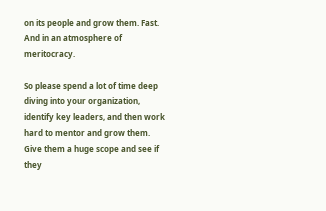on its people and grow them. Fast. And in an atmosphere of meritocracy.

So please spend a lot of time deep diving into your organization, identify key leaders, and then work hard to mentor and grow them. Give them a huge scope and see if they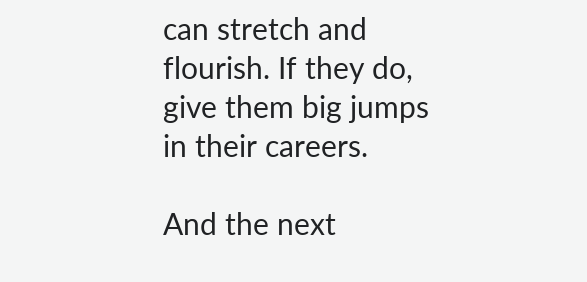can stretch and flourish. If they do, give them big jumps in their careers.

And the next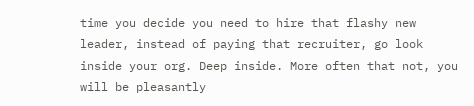time you decide you need to hire that flashy new leader, instead of paying that recruiter, go look inside your org. Deep inside. More often that not, you will be pleasantly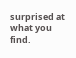surprised at what you find.